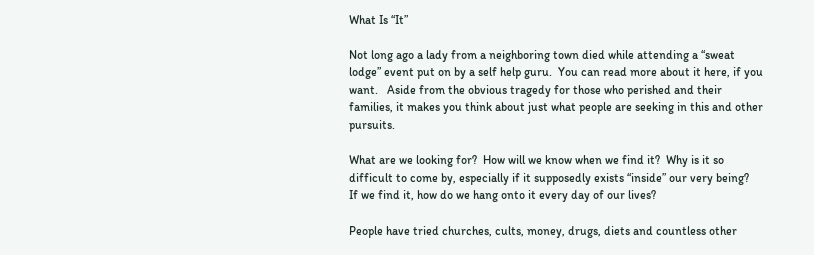What Is “It”

Not long ago a lady from a neighboring town died while attending a “sweat lodge” event put on by a self help guru.  You can read more about it here, if you want.   Aside from the obvious tragedy for those who perished and their families, it makes you think about just what people are seeking in this and other pursuits.

What are we looking for?  How will we know when we find it?  Why is it so difficult to come by, especially if it supposedly exists “inside” our very being?  If we find it, how do we hang onto it every day of our lives?

People have tried churches, cults, money, drugs, diets and countless other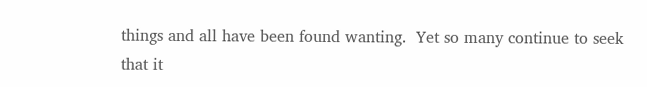things and all have been found wanting.  Yet so many continue to seek that it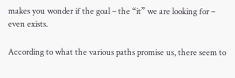makes you wonder if the goal – the “it” we are looking for – even exists.

According to what the various paths promise us, there seem to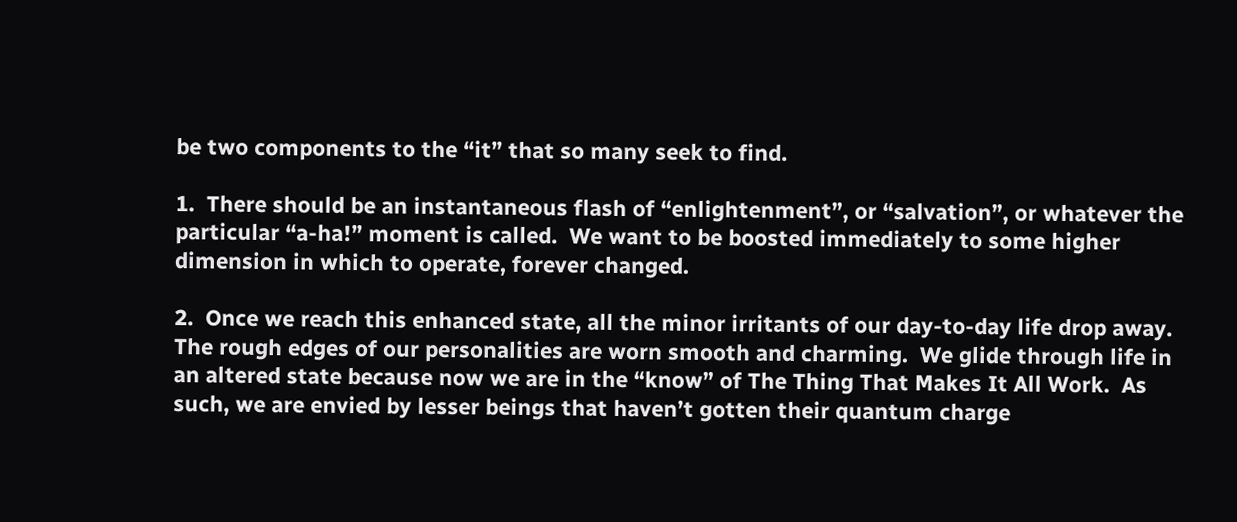be two components to the “it” that so many seek to find.

1.  There should be an instantaneous flash of “enlightenment”, or “salvation”, or whatever the particular “a-ha!” moment is called.  We want to be boosted immediately to some higher dimension in which to operate, forever changed.

2.  Once we reach this enhanced state, all the minor irritants of our day-to-day life drop away.  The rough edges of our personalities are worn smooth and charming.  We glide through life in an altered state because now we are in the “know” of The Thing That Makes It All Work.  As such, we are envied by lesser beings that haven’t gotten their quantum charge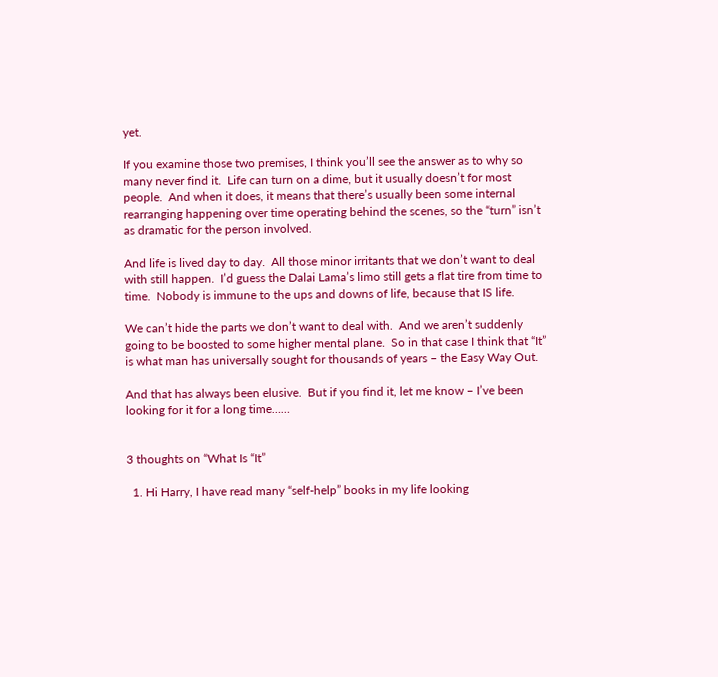yet.

If you examine those two premises, I think you’ll see the answer as to why so many never find it.  Life can turn on a dime, but it usually doesn’t for most people.  And when it does, it means that there’s usually been some internal rearranging happening over time operating behind the scenes, so the “turn” isn’t as dramatic for the person involved.

And life is lived day to day.  All those minor irritants that we don’t want to deal with still happen.  I’d guess the Dalai Lama’s limo still gets a flat tire from time to time.  Nobody is immune to the ups and downs of life, because that IS life.

We can’t hide the parts we don’t want to deal with.  And we aren’t suddenly going to be boosted to some higher mental plane.  So in that case I think that “It” is what man has universally sought for thousands of years – the Easy Way Out.

And that has always been elusive.  But if you find it, let me know – I’ve been looking for it for a long time……


3 thoughts on “What Is “It”

  1. Hi Harry, I have read many “self-help” books in my life looking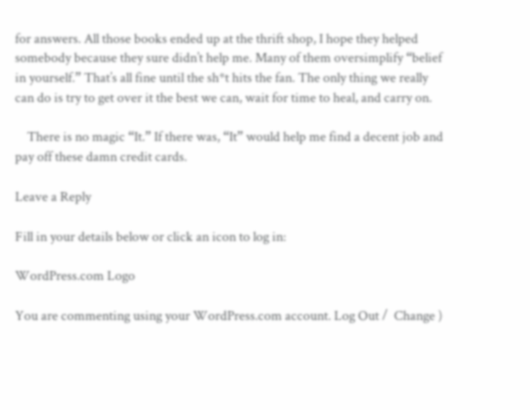for answers. All those books ended up at the thrift shop, I hope they helped somebody because they sure didn’t help me. Many of them oversimplify “belief in yourself.” That’s all fine until the sh*t hits the fan. The only thing we really can do is try to get over it the best we can, wait for time to heal, and carry on.

    There is no magic “It.” If there was, “It” would help me find a decent job and pay off these damn credit cards.

Leave a Reply

Fill in your details below or click an icon to log in:

WordPress.com Logo

You are commenting using your WordPress.com account. Log Out /  Change )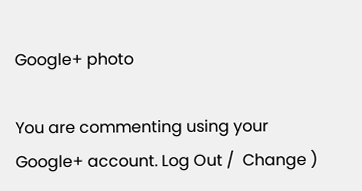Google+ photo

You are commenting using your Google+ account. Log Out /  Change )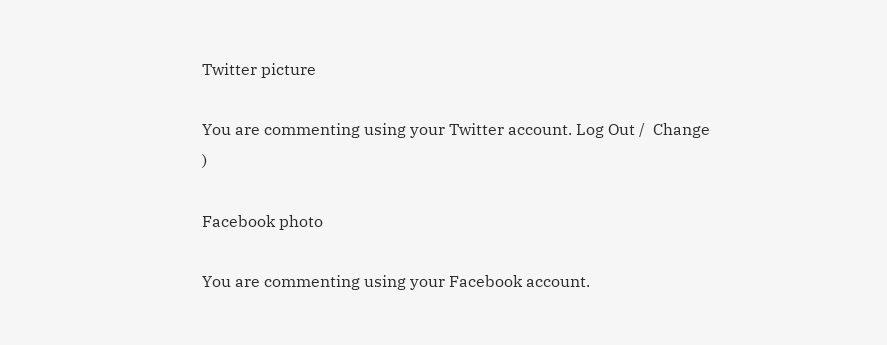Twitter picture

You are commenting using your Twitter account. Log Out /  Change )

Facebook photo

You are commenting using your Facebook account.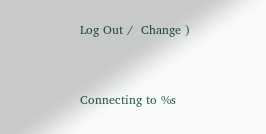Log Out /  Change )


Connecting to %s